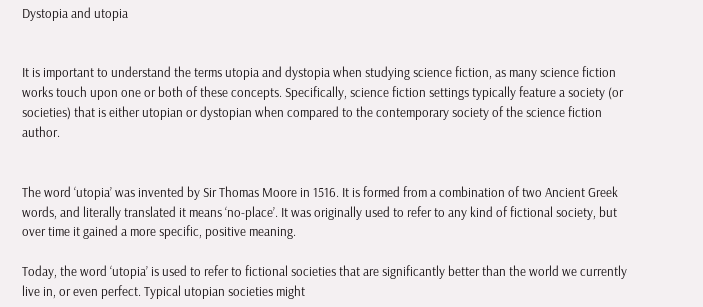Dystopia and utopia


It is important to understand the terms utopia and dystopia when studying science fiction, as many science fiction works touch upon one or both of these concepts. Specifically, science fiction settings typically feature a society (or societies) that is either utopian or dystopian when compared to the contemporary society of the science fiction author.


The word ‘utopia’ was invented by Sir Thomas Moore in 1516. It is formed from a combination of two Ancient Greek words, and literally translated it means ‘no-place’. It was originally used to refer to any kind of fictional society, but over time it gained a more specific, positive meaning.

Today, the word ‘utopia’ is used to refer to fictional societies that are significantly better than the world we currently live in, or even perfect. Typical utopian societies might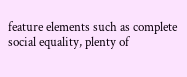feature elements such as complete social equality, plenty of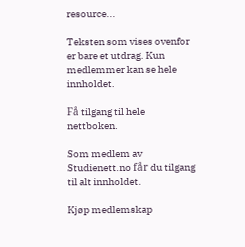resource...

Teksten som vises ovenfor er bare et utdrag. Kun medlemmer kan se hele innholdet.

Få tilgang til hele nettboken.

Som medlem av Studienett.no får du tilgang til alt innholdet.

Kjøp medlemskap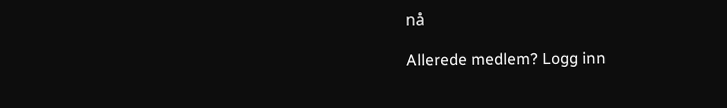nå

Allerede medlem? Logg inn